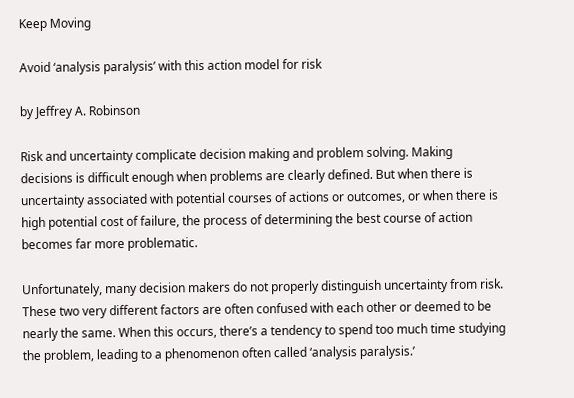Keep Moving

Avoid ‘analysis paralysis’ with this action model for risk

by Jeffrey A. Robinson

Risk and uncertainty complicate decision making and problem solving. Making decisions is difficult enough when problems are clearly defined. But when there is uncertainty associated with potential courses of actions or outcomes, or when there is high potential cost of failure, the process of determining the best course of action becomes far more problematic.

Unfortunately, many decision makers do not properly distinguish uncertainty from risk. These two very different factors are often confused with each other or deemed to be nearly the same. When this occurs, there’s a tendency to spend too much time studying the problem, leading to a phenomenon often called ‘analysis paralysis.’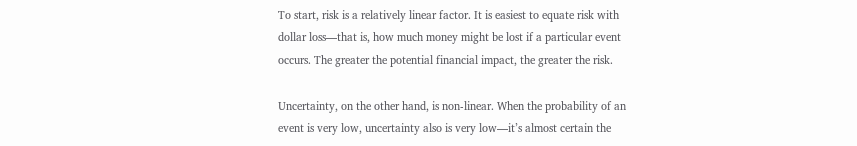To start, risk is a relatively linear factor. It is easiest to equate risk with dollar loss—that is, how much money might be lost if a particular event occurs. The greater the potential financial impact, the greater the risk.

Uncertainty, on the other hand, is non-linear. When the probability of an event is very low, uncertainty also is very low—it’s almost certain the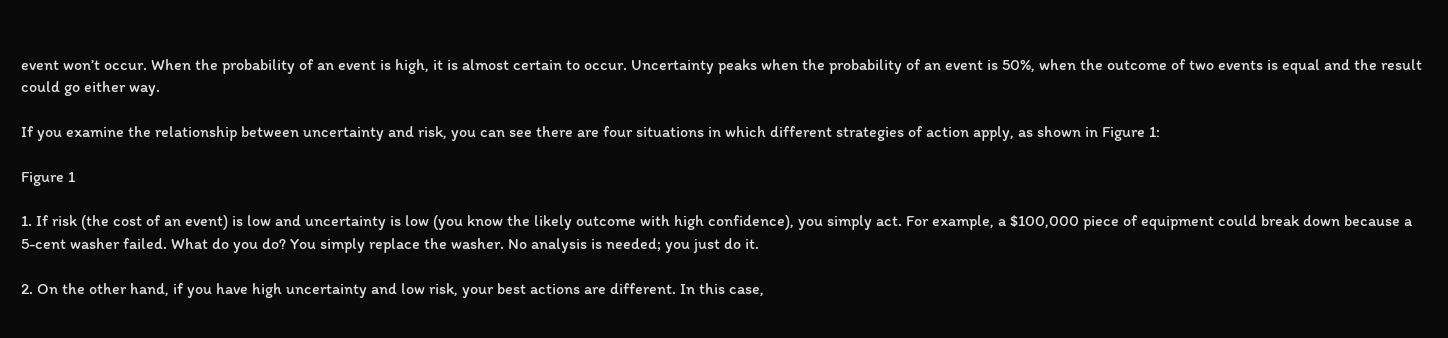event won’t occur. When the probability of an event is high, it is almost certain to occur. Uncertainty peaks when the probability of an event is 50%, when the outcome of two events is equal and the result could go either way.

If you examine the relationship between uncertainty and risk, you can see there are four situations in which different strategies of action apply, as shown in Figure 1:

Figure 1

1. If risk (the cost of an event) is low and uncertainty is low (you know the likely outcome with high confidence), you simply act. For example, a $100,000 piece of equipment could break down because a 5-cent washer failed. What do you do? You simply replace the washer. No analysis is needed; you just do it.

2. On the other hand, if you have high uncertainty and low risk, your best actions are different. In this case,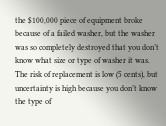the $100,000 piece of equipment broke because of a failed washer, but the washer was so completely destroyed that you don’t know what size or type of washer it was. The risk of replacement is low (5 cents), but uncertainty is high because you don’t know the type of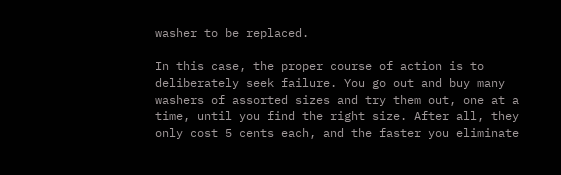washer to be replaced.

In this case, the proper course of action is to deliberately seek failure. You go out and buy many washers of assorted sizes and try them out, one at a time, until you find the right size. After all, they only cost 5 cents each, and the faster you eliminate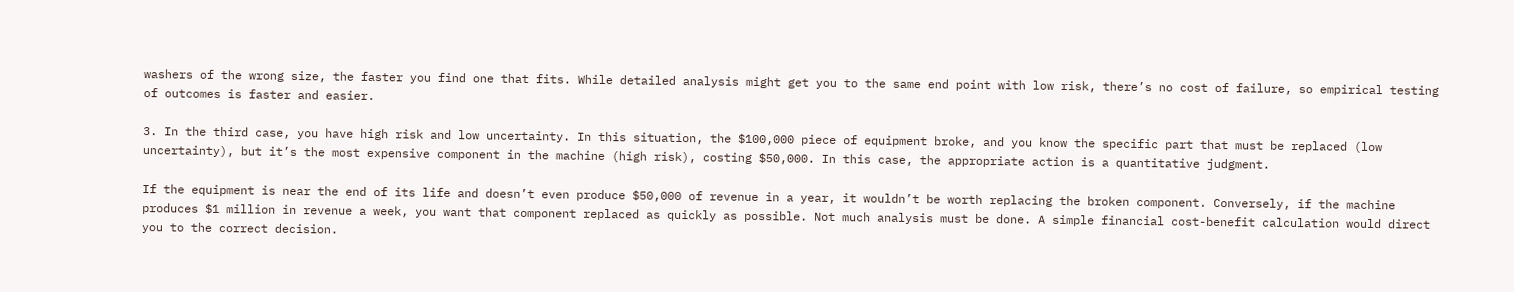washers of the wrong size, the faster you find one that fits. While detailed analysis might get you to the same end point with low risk, there’s no cost of failure, so empirical testing of outcomes is faster and easier.

3. In the third case, you have high risk and low uncertainty. In this situation, the $100,000 piece of equipment broke, and you know the specific part that must be replaced (low uncertainty), but it’s the most expensive component in the machine (high risk), costing $50,000. In this case, the appropriate action is a quantitative judgment.

If the equipment is near the end of its life and doesn’t even produce $50,000 of revenue in a year, it wouldn’t be worth replacing the broken component. Conversely, if the machine produces $1 million in revenue a week, you want that component replaced as quickly as possible. Not much analysis must be done. A simple financial cost-benefit calculation would direct you to the correct decision.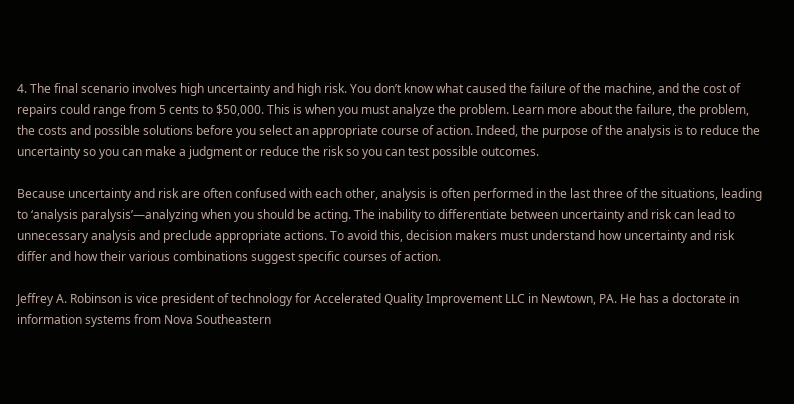4. The final scenario involves high uncertainty and high risk. You don’t know what caused the failure of the machine, and the cost of repairs could range from 5 cents to $50,000. This is when you must analyze the problem. Learn more about the failure, the problem, the costs and possible solutions before you select an appropriate course of action. Indeed, the purpose of the analysis is to reduce the uncertainty so you can make a judgment or reduce the risk so you can test possible outcomes.

Because uncertainty and risk are often confused with each other, analysis is often performed in the last three of the situations, leading to ‘analysis paralysis’—analyzing when you should be acting. The inability to differentiate between uncertainty and risk can lead to unnecessary analysis and preclude appropriate actions. To avoid this, decision makers must understand how uncertainty and risk differ and how their various combinations suggest specific courses of action.

Jeffrey A. Robinson is vice president of technology for Accelerated Quality Improvement LLC in Newtown, PA. He has a doctorate in information systems from Nova Southeastern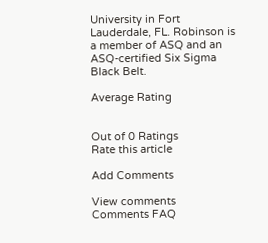University in Fort Lauderdale, FL. Robinson is a member of ASQ and an ASQ-certified Six Sigma Black Belt.

Average Rating


Out of 0 Ratings
Rate this article

Add Comments

View comments
Comments FAQ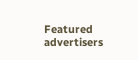Featured advertisers